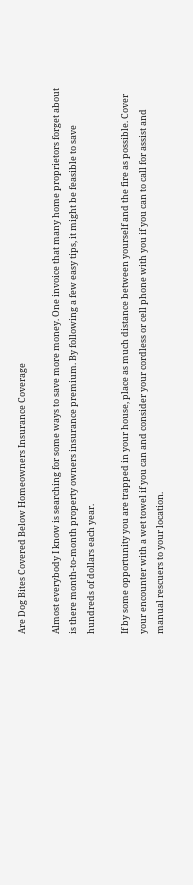Are Dog Bites Covered Below Homeowners Insurance Coverage

Almost everybody I know is searching for some ways to save more money. One invoice that many home proprietors forget about is there month-to-month property owners insurance premium. By following a few easy tips, it might be feasible to save hundreds of dollars each year.

If by some opportunity you are trapped in your house, place as much distance between yourself and the fire as possible. Cover your encounter with a wet towel if you can and consider your cordless or cell phone with you if you can to call for assist and manual rescuers to your location.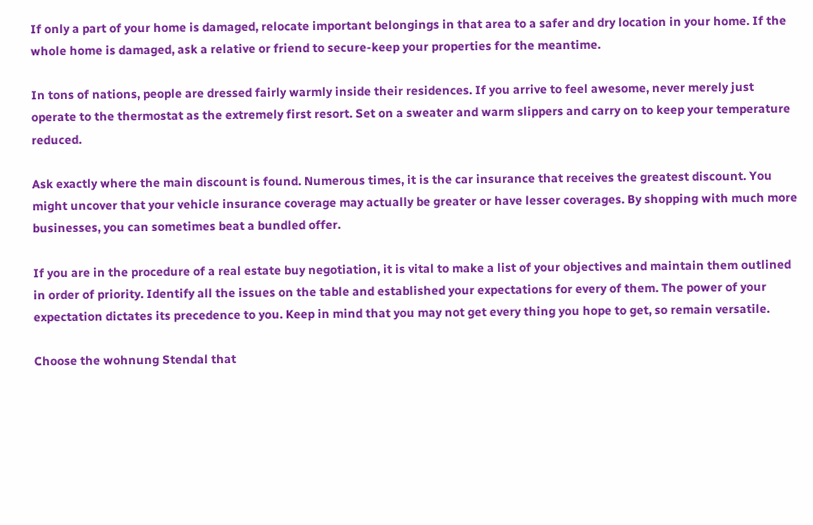If only a part of your home is damaged, relocate important belongings in that area to a safer and dry location in your home. If the whole home is damaged, ask a relative or friend to secure-keep your properties for the meantime.

In tons of nations, people are dressed fairly warmly inside their residences. If you arrive to feel awesome, never merely just operate to the thermostat as the extremely first resort. Set on a sweater and warm slippers and carry on to keep your temperature reduced.

Ask exactly where the main discount is found. Numerous times, it is the car insurance that receives the greatest discount. You might uncover that your vehicle insurance coverage may actually be greater or have lesser coverages. By shopping with much more businesses, you can sometimes beat a bundled offer.

If you are in the procedure of a real estate buy negotiation, it is vital to make a list of your objectives and maintain them outlined in order of priority. Identify all the issues on the table and established your expectations for every of them. The power of your expectation dictates its precedence to you. Keep in mind that you may not get every thing you hope to get, so remain versatile.

Choose the wohnung Stendal that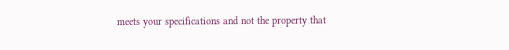meets your specifications and not the property that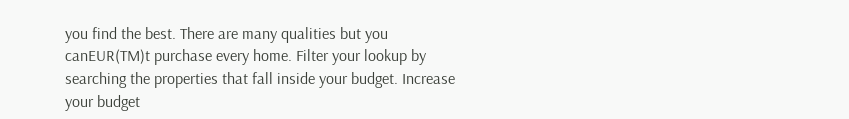you find the best. There are many qualities but you canEUR(TM)t purchase every home. Filter your lookup by searching the properties that fall inside your budget. Increase your budget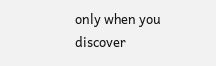only when you discover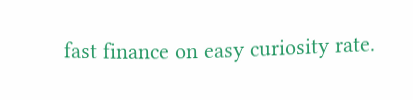fast finance on easy curiosity rate.